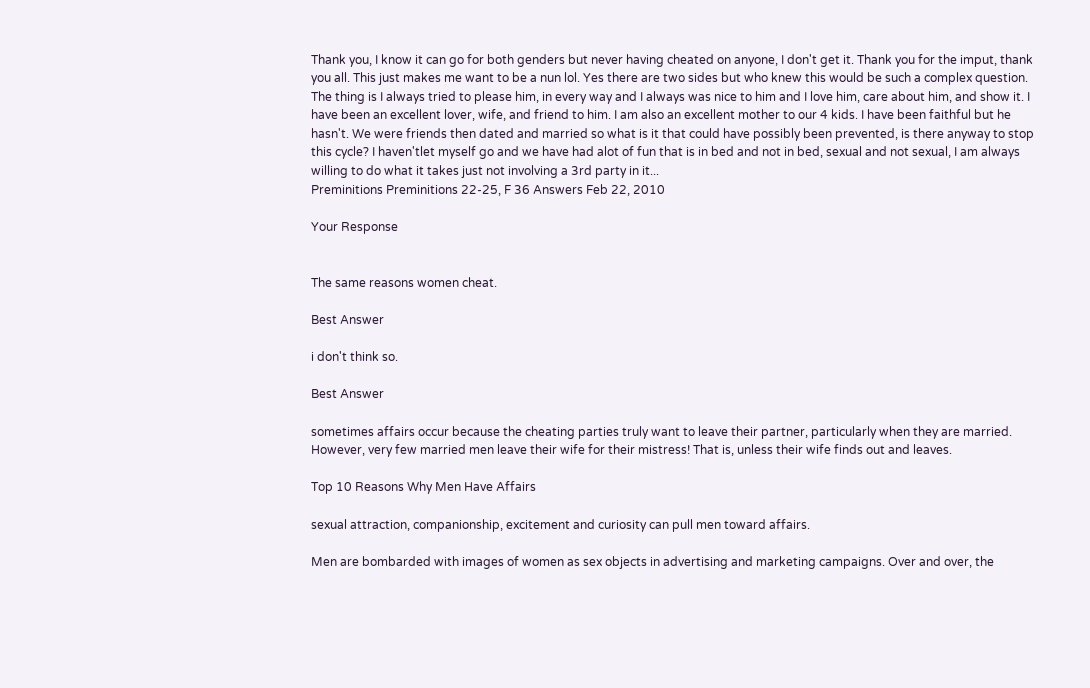Thank you, I know it can go for both genders but never having cheated on anyone, I don't get it. Thank you for the imput, thank you all. This just makes me want to be a nun lol. Yes there are two sides but who knew this would be such a complex question. The thing is I always tried to please him, in every way and I always was nice to him and I love him, care about him, and show it. I have been an excellent lover, wife, and friend to him. I am also an excellent mother to our 4 kids. I have been faithful but he hasn't. We were friends then dated and married so what is it that could have possibly been prevented, is there anyway to stop this cycle? I haven'tlet myself go and we have had alot of fun that is in bed and not in bed, sexual and not sexual, I am always willing to do what it takes just not involving a 3rd party in it...
Preminitions Preminitions 22-25, F 36 Answers Feb 22, 2010

Your Response


The same reasons women cheat.

Best Answer

i don't think so.

Best Answer

sometimes affairs occur because the cheating parties truly want to leave their partner, particularly when they are married. However, very few married men leave their wife for their mistress! That is, unless their wife finds out and leaves.

Top 10 Reasons Why Men Have Affairs

sexual attraction, companionship, excitement and curiosity can pull men toward affairs.

Men are bombarded with images of women as sex objects in advertising and marketing campaigns. Over and over, the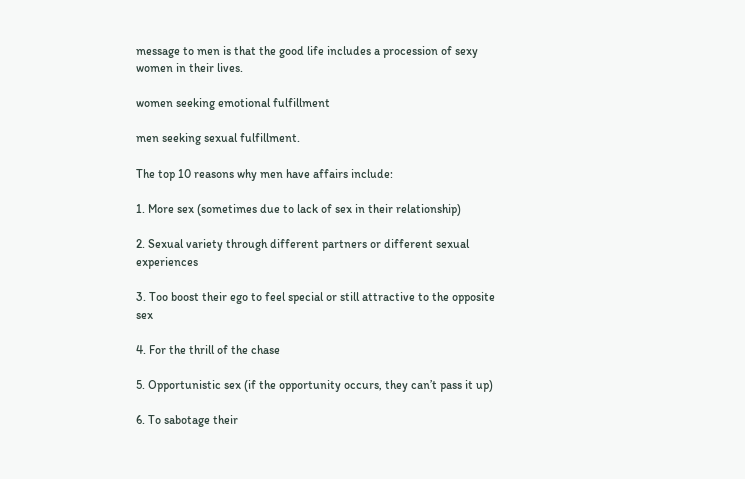message to men is that the good life includes a procession of sexy women in their lives.

women seeking emotional fulfillment

men seeking sexual fulfillment.

The top 10 reasons why men have affairs include:

1. More sex (sometimes due to lack of sex in their relationship)

2. Sexual variety through different partners or different sexual experiences

3. Too boost their ego to feel special or still attractive to the opposite sex

4. For the thrill of the chase

5. Opportunistic sex (if the opportunity occurs, they can’t pass it up)

6. To sabotage their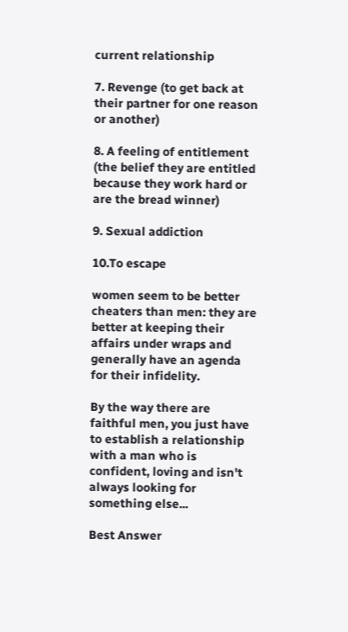current relationship

7. Revenge (to get back at their partner for one reason or another)

8. A feeling of entitlement (the belief they are entitled because they work hard or are the bread winner)

9. Sexual addiction

10.To escape

women seem to be better cheaters than men: they are better at keeping their affairs under wraps and generally have an agenda for their infidelity.

By the way there are faithful men, you just have to establish a relationship with a man who is confident, loving and isn't always looking for something else...

Best Answer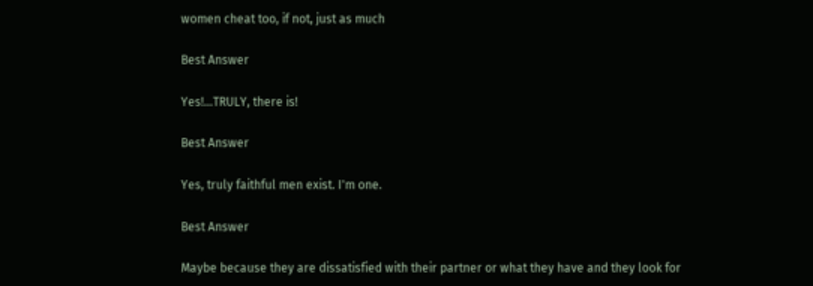women cheat too, if not, just as much

Best Answer

Yes!...TRULY, there is!

Best Answer

Yes, truly faithful men exist. I'm one.

Best Answer

Maybe because they are dissatisfied with their partner or what they have and they look for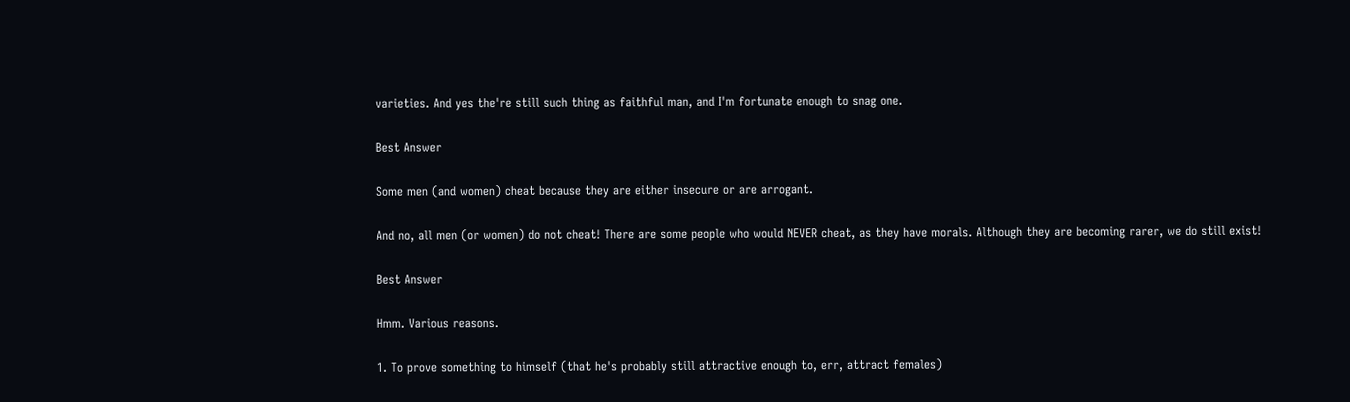varieties. And yes the're still such thing as faithful man, and I'm fortunate enough to snag one.

Best Answer

Some men (and women) cheat because they are either insecure or are arrogant.

And no, all men (or women) do not cheat! There are some people who would NEVER cheat, as they have morals. Although they are becoming rarer, we do still exist!

Best Answer

Hmm. Various reasons.

1. To prove something to himself (that he's probably still attractive enough to, err, attract females)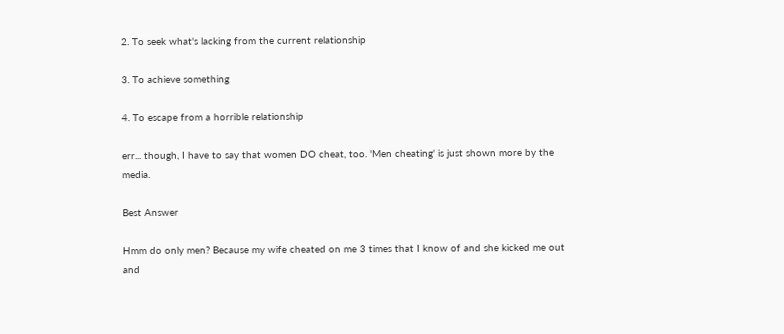2. To seek what's lacking from the current relationship

3. To achieve something

4. To escape from a horrible relationship

err... though, I have to say that women DO cheat, too. 'Men cheating' is just shown more by the media.

Best Answer

Hmm do only men? Because my wife cheated on me 3 times that I know of and she kicked me out and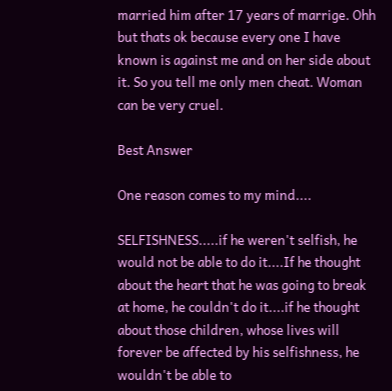married him after 17 years of marrige. Ohh but thats ok because every one I have known is against me and on her side about it. So you tell me only men cheat. Woman can be very cruel.

Best Answer

One reason comes to my mind....

SELFISHNESS.....if he weren't selfish, he would not be able to do it....If he thought about the heart that he was going to break at home, he couldn't do it....if he thought about those children, whose lives will forever be affected by his selfishness, he wouldn't be able to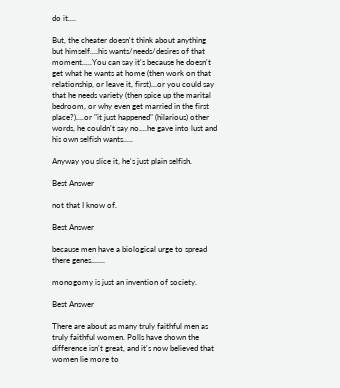do it....

But, the cheater doesn't think about anything but himself....his wants/needs/desires of that moment.....You can say it's because he doesn't get what he wants at home (then work on that relationship, or leave it, first)...or you could say that he needs variety (then spice up the marital bedroom, or why even get married in the first place?)....or "it just happened" (hilarious) other words, he couldn't say no....he gave into lust and his own selfish wants.....

Anyway you slice it, he's just plain selfish.

Best Answer

not that I know of.

Best Answer

because men have a biological urge to spread there genes.......

monogomy is just an invention of society.

Best Answer

There are about as many truly faithful men as truly faithful women. Polls have shown the difference isn't great, and it's now believed that women lie more to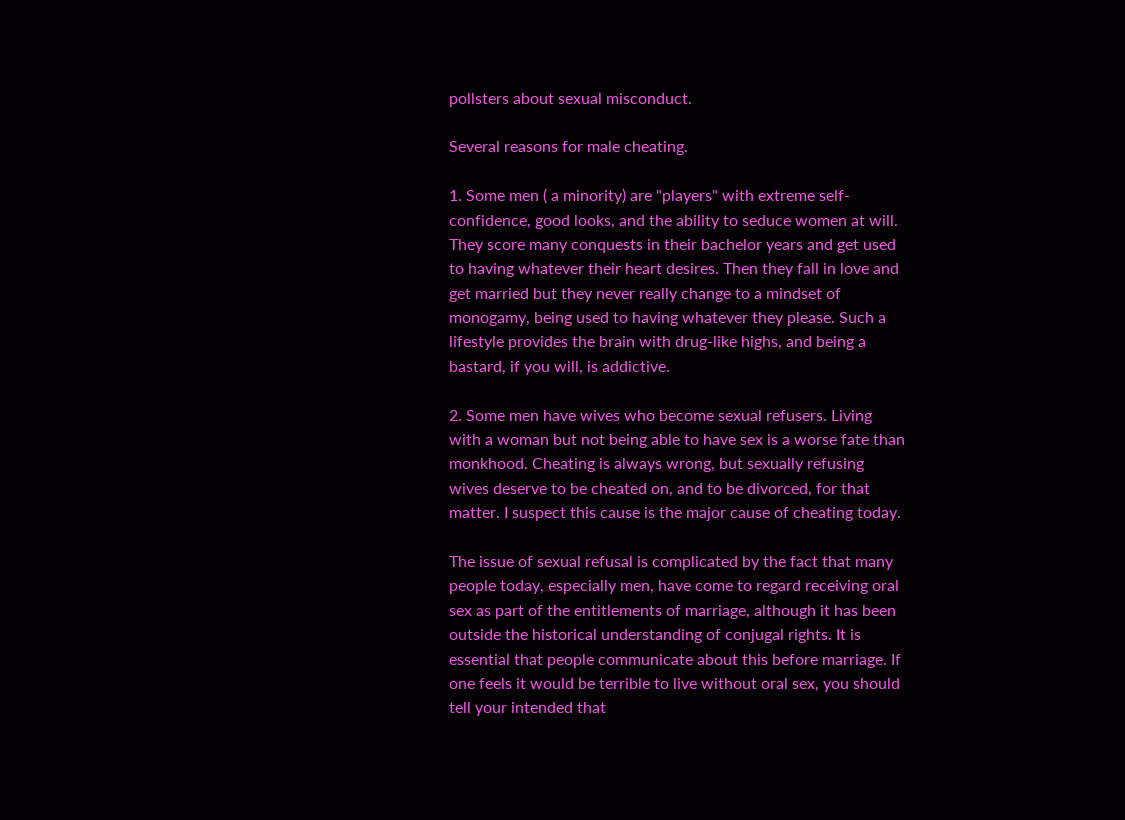pollsters about sexual misconduct.

Several reasons for male cheating.

1. Some men ( a minority) are "players" with extreme self-confidence, good looks, and the ability to seduce women at will. They score many conquests in their bachelor years and get used to having whatever their heart desires. Then they fall in love and get married but they never really change to a mindset of monogamy, being used to having whatever they please. Such a lifestyle provides the brain with drug-like highs, and being a bastard, if you will, is addictive.

2. Some men have wives who become sexual refusers. Living with a woman but not being able to have sex is a worse fate than monkhood. Cheating is always wrong, but sexually refusing wives deserve to be cheated on, and to be divorced, for that matter. I suspect this cause is the major cause of cheating today.

The issue of sexual refusal is complicated by the fact that many people today, especially men, have come to regard receiving oral sex as part of the entitlements of marriage, although it has been outside the historical understanding of conjugal rights. It is essential that people communicate about this before marriage. If one feels it would be terrible to live without oral sex, you should tell your intended that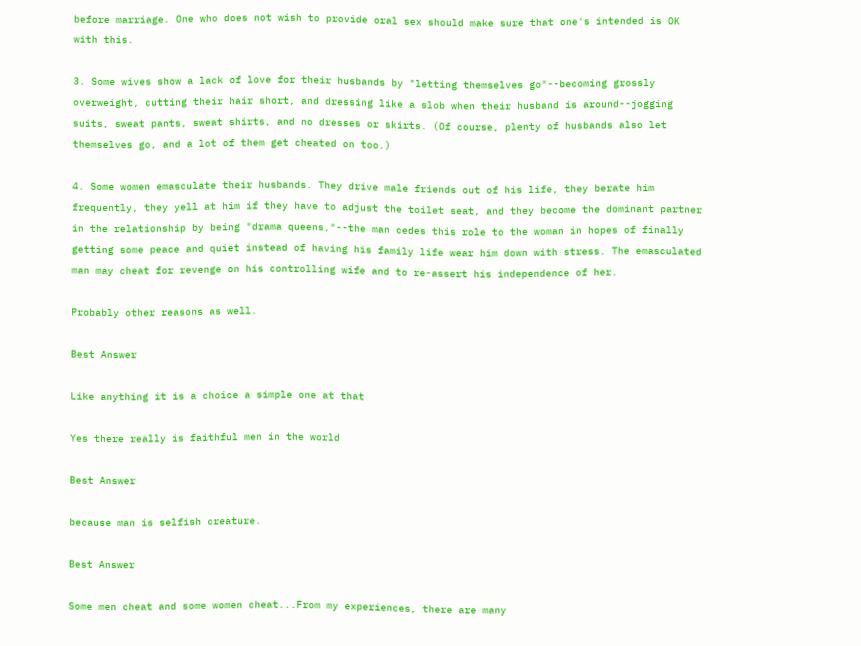before marriage. One who does not wish to provide oral sex should make sure that one's intended is OK with this.

3. Some wives show a lack of love for their husbands by "letting themselves go"--becoming grossly overweight, cutting their hair short, and dressing like a slob when their husband is around--jogging suits, sweat pants, sweat shirts, and no dresses or skirts. (Of course, plenty of husbands also let themselves go, and a lot of them get cheated on too.)

4. Some women emasculate their husbands. They drive male friends out of his life, they berate him frequently, they yell at him if they have to adjust the toilet seat, and they become the dominant partner in the relationship by being "drama queens,"--the man cedes this role to the woman in hopes of finally getting some peace and quiet instead of having his family life wear him down with stress. The emasculated man may cheat for revenge on his controlling wife and to re-assert his independence of her.

Probably other reasons as well.

Best Answer

Like anything it is a choice a simple one at that

Yes there really is faithful men in the world

Best Answer

because man is selfish creature.

Best Answer

Some men cheat and some women cheat...From my experiences, there are many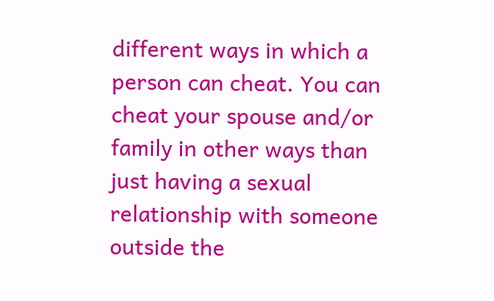different ways in which a person can cheat. You can cheat your spouse and/or family in other ways than just having a sexual relationship with someone outside the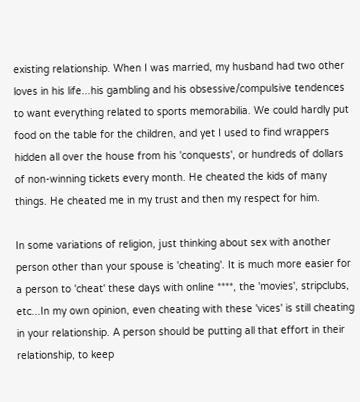existing relationship. When I was married, my husband had two other loves in his life...his gambling and his obsessive/compulsive tendences to want everything related to sports memorabilia. We could hardly put food on the table for the children, and yet I used to find wrappers hidden all over the house from his 'conquests', or hundreds of dollars of non-winning tickets every month. He cheated the kids of many things. He cheated me in my trust and then my respect for him.

In some variations of religion, just thinking about sex with another person other than your spouse is 'cheating'. It is much more easier for a person to 'cheat' these days with online ****, the 'movies', stripclubs, etc...In my own opinion, even cheating with these 'vices' is still cheating in your relationship. A person should be putting all that effort in their relationship, to keep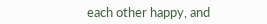each other happy, and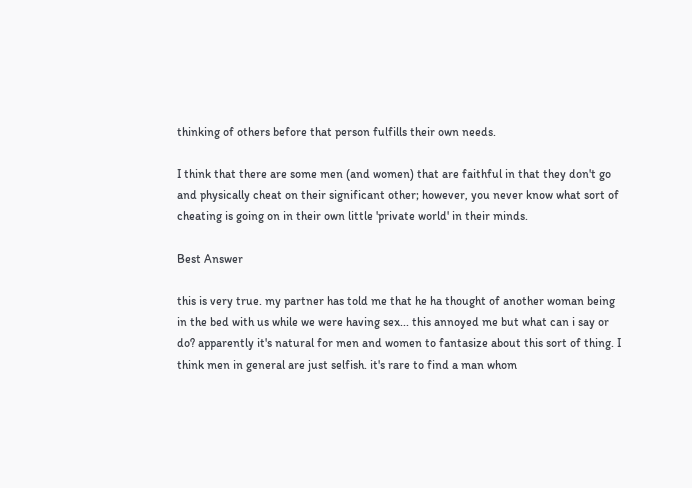thinking of others before that person fulfills their own needs.

I think that there are some men (and women) that are faithful in that they don't go and physically cheat on their significant other; however, you never know what sort of cheating is going on in their own little 'private world' in their minds.

Best Answer

this is very true. my partner has told me that he ha thought of another woman being in the bed with us while we were having sex... this annoyed me but what can i say or do? apparently it's natural for men and women to fantasize about this sort of thing. I think men in general are just selfish. it's rare to find a man whom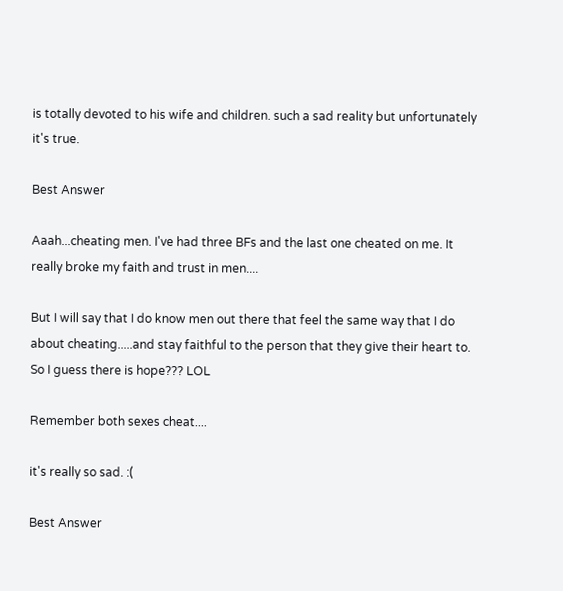is totally devoted to his wife and children. such a sad reality but unfortunately it's true.

Best Answer

Aaah...cheating men. I've had three BFs and the last one cheated on me. It really broke my faith and trust in men....

But I will say that I do know men out there that feel the same way that I do about cheating.....and stay faithful to the person that they give their heart to. So I guess there is hope??? LOL

Remember both sexes cheat....

it's really so sad. :(

Best Answer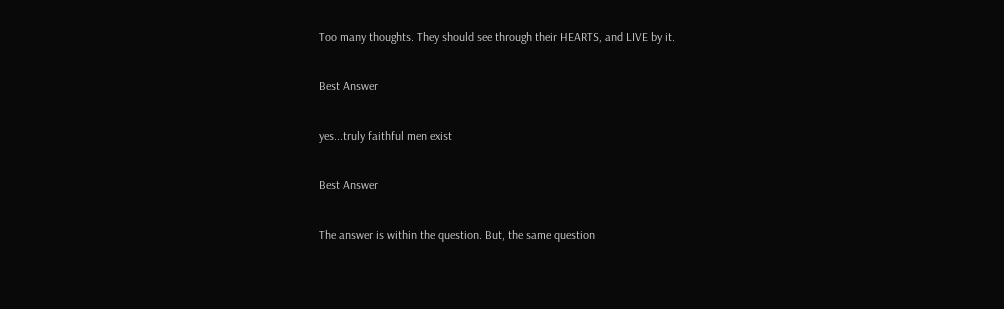Too many thoughts. They should see through their HEARTS, and LIVE by it.

Best Answer

yes...truly faithful men exist

Best Answer

The answer is within the question. But, the same question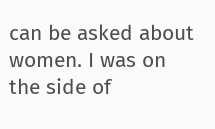can be asked about women. I was on the side of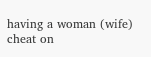having a woman (wife) cheat on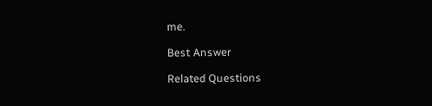me.

Best Answer

Related Questions